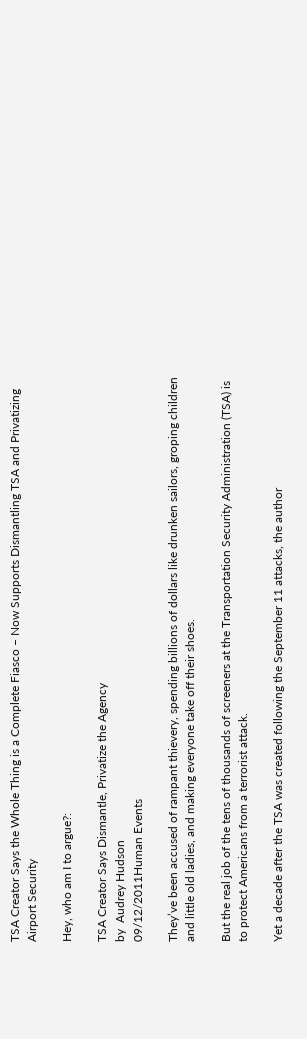TSA Creator Says the Whole Thing is a Complete Fiasco – Now Supports Dismantling TSA and Privatizing Airport Security

Hey, who am I to argue?:

TSA Creator Says Dismantle, Privatize the Agency
by  Audrey Hudson
09/12/2011Human Events

They’ve been accused of rampant thievery, spending billions of dollars like drunken sailors, groping children and little old ladies, and making everyone take off their shoes.

But the real job of the tens of thousands of screeners at the Transportation Security Administration (TSA) is to protect Americans from a terrorist attack.

Yet a decade after the TSA was created following the September 11 attacks, the author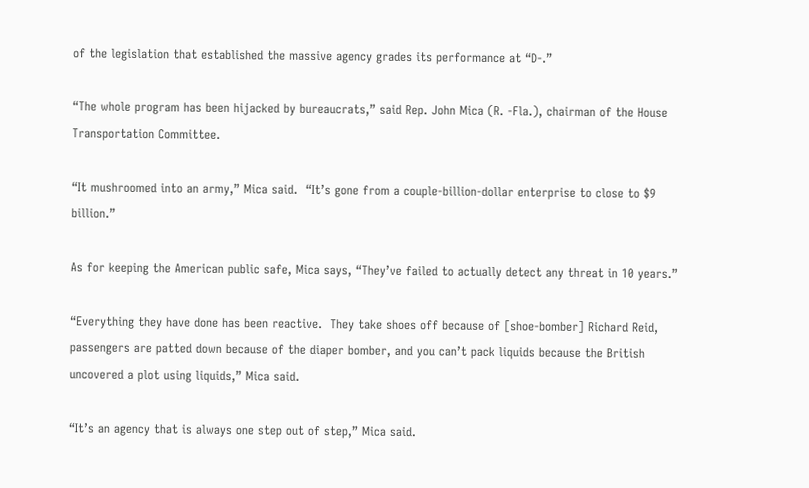of the legislation that established the massive agency grades its performance at “D-.”

“The whole program has been hijacked by bureaucrats,” said Rep. John Mica (R. -Fla.), chairman of the House Transportation Committee.

“It mushroomed into an army,” Mica said.  “It’s gone from a couple-billion-dollar enterprise to close to $9 billion.”

As for keeping the American public safe, Mica says, “They’ve failed to actually detect any threat in 10 years.”

“Everything they have done has been reactive.  They take shoes off because of [shoe-bomber] Richard Reid, passengers are patted down because of the diaper bomber, and you can’t pack liquids because the British uncovered a plot using liquids,” Mica said.

“It’s an agency that is always one step out of step,” Mica said.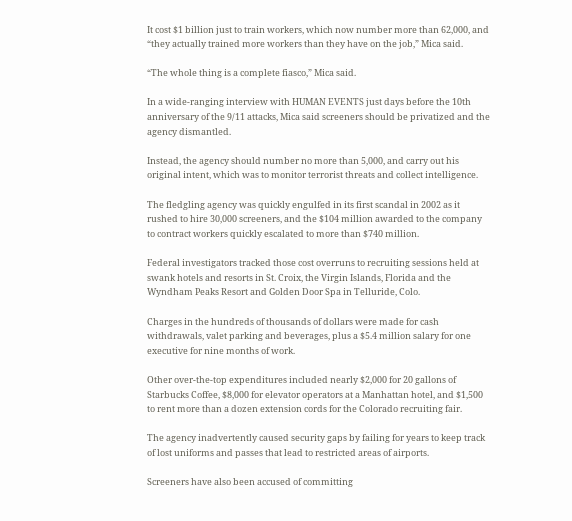It cost $1 billion just to train workers, which now number more than 62,000, and “they actually trained more workers than they have on the job,” Mica said.

“The whole thing is a complete fiasco,” Mica said.

In a wide-ranging interview with HUMAN EVENTS just days before the 10th anniversary of the 9/11 attacks, Mica said screeners should be privatized and the agency dismantled.

Instead, the agency should number no more than 5,000, and carry out his original intent, which was to monitor terrorist threats and collect intelligence.

The fledgling agency was quickly engulfed in its first scandal in 2002 as it rushed to hire 30,000 screeners, and the $104 million awarded to the company to contract workers quickly escalated to more than $740 million.

Federal investigators tracked those cost overruns to recruiting sessions held at swank hotels and resorts in St. Croix, the Virgin Islands, Florida and the Wyndham Peaks Resort and Golden Door Spa in Telluride, Colo.

Charges in the hundreds of thousands of dollars were made for cash withdrawals, valet parking and beverages, plus a $5.4 million salary for one executive for nine months of work.

Other over-the-top expenditures included nearly $2,000 for 20 gallons of Starbucks Coffee, $8,000 for elevator operators at a Manhattan hotel, and $1,500 to rent more than a dozen extension cords for the Colorado recruiting fair.

The agency inadvertently caused security gaps by failing for years to keep track of lost uniforms and passes that lead to restricted areas of airports.

Screeners have also been accused of committing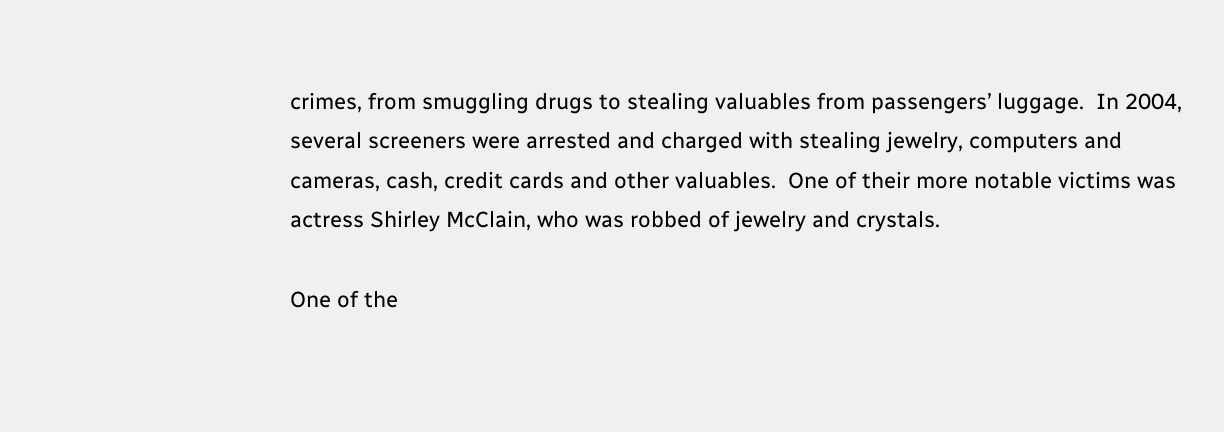crimes, from smuggling drugs to stealing valuables from passengers’ luggage.  In 2004, several screeners were arrested and charged with stealing jewelry, computers and cameras, cash, credit cards and other valuables.  One of their more notable victims was actress Shirley McClain, who was robbed of jewelry and crystals.

One of the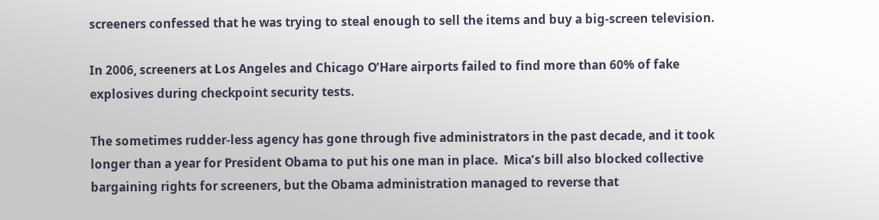screeners confessed that he was trying to steal enough to sell the items and buy a big-screen television.

In 2006, screeners at Los Angeles and Chicago O’Hare airports failed to find more than 60% of fake explosives during checkpoint security tests.

The sometimes rudder-less agency has gone through five administrators in the past decade, and it took longer than a year for President Obama to put his one man in place.  Mica’s bill also blocked collective bargaining rights for screeners, but the Obama administration managed to reverse that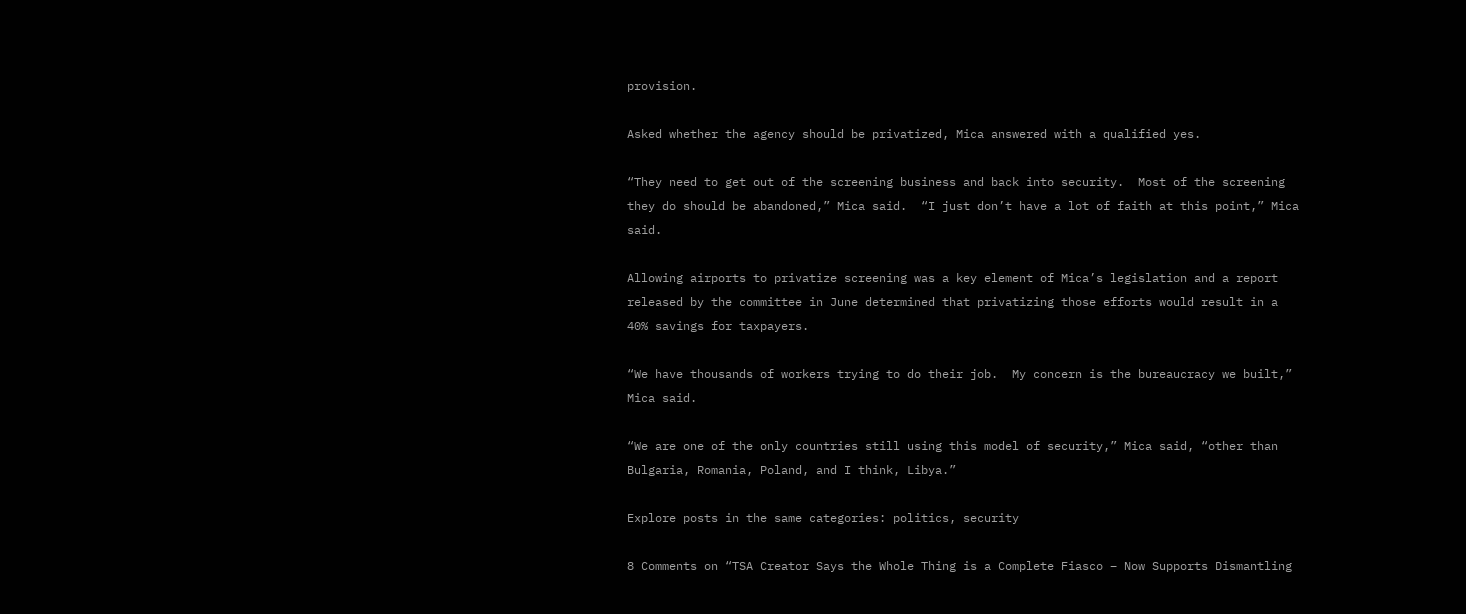provision.

Asked whether the agency should be privatized, Mica answered with a qualified yes.

“They need to get out of the screening business and back into security.  Most of the screening they do should be abandoned,” Mica said.  “I just don’t have a lot of faith at this point,” Mica said.

Allowing airports to privatize screening was a key element of Mica’s legislation and a report released by the committee in June determined that privatizing those efforts would result in a 40% savings for taxpayers.

“We have thousands of workers trying to do their job.  My concern is the bureaucracy we built,” Mica said.

“We are one of the only countries still using this model of security,” Mica said, “other than Bulgaria, Romania, Poland, and I think, Libya.”

Explore posts in the same categories: politics, security

8 Comments on “TSA Creator Says the Whole Thing is a Complete Fiasco – Now Supports Dismantling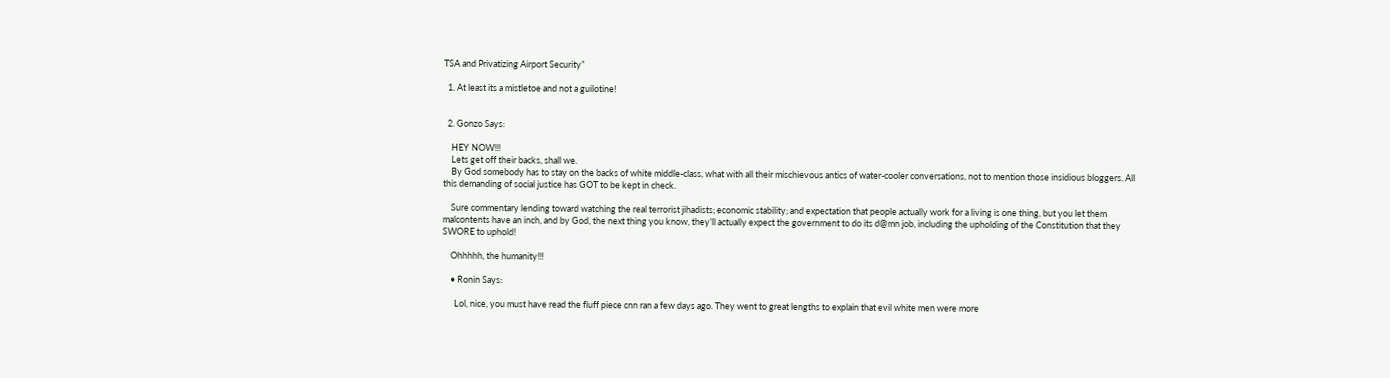TSA and Privatizing Airport Security”

  1. At least its a mistletoe and not a guilotine!


  2. Gonzo Says:

    HEY NOW!!!
    Lets get off their backs, shall we.
    By God somebody has to stay on the backs of white middle-class, what with all their mischievous antics of water-cooler conversations, not to mention those insidious bloggers. All this demanding of social justice has GOT to be kept in check.

    Sure commentary lending toward watching the real terrorist jihadists; economic stability; and expectation that people actually work for a living is one thing, but you let them malcontents have an inch, and by God, the next thing you know, they’ll actually expect the government to do its d@mn job, including the upholding of the Constitution that they SWORE to uphold!

    Ohhhhh, the humanity!!!

    • Ronin Says:

      Lol, nice, you must have read the fluff piece cnn ran a few days ago. They went to great lengths to explain that evil white men were more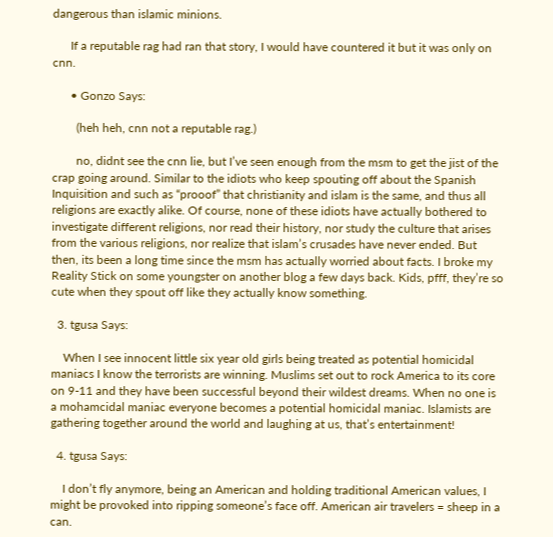dangerous than islamic minions.

      If a reputable rag had ran that story, I would have countered it but it was only on cnn.

      • Gonzo Says:

        (heh heh, cnn not a reputable rag.)

        no, didnt see the cnn lie, but I’ve seen enough from the msm to get the jist of the crap going around. Similar to the idiots who keep spouting off about the Spanish Inquisition and such as “prooof” that christianity and islam is the same, and thus all religions are exactly alike. Of course, none of these idiots have actually bothered to investigate different religions, nor read their history, nor study the culture that arises from the various religions, nor realize that islam’s crusades have never ended. But then, its been a long time since the msm has actually worried about facts. I broke my Reality Stick on some youngster on another blog a few days back. Kids, pfff, they’re so cute when they spout off like they actually know something.

  3. tgusa Says:

    When I see innocent little six year old girls being treated as potential homicidal maniacs I know the terrorists are winning. Muslims set out to rock America to its core on 9-11 and they have been successful beyond their wildest dreams. When no one is a mohamcidal maniac everyone becomes a potential homicidal maniac. Islamists are gathering together around the world and laughing at us, that’s entertainment!

  4. tgusa Says:

    I don’t fly anymore, being an American and holding traditional American values, I might be provoked into ripping someone’s face off. American air travelers = sheep in a can.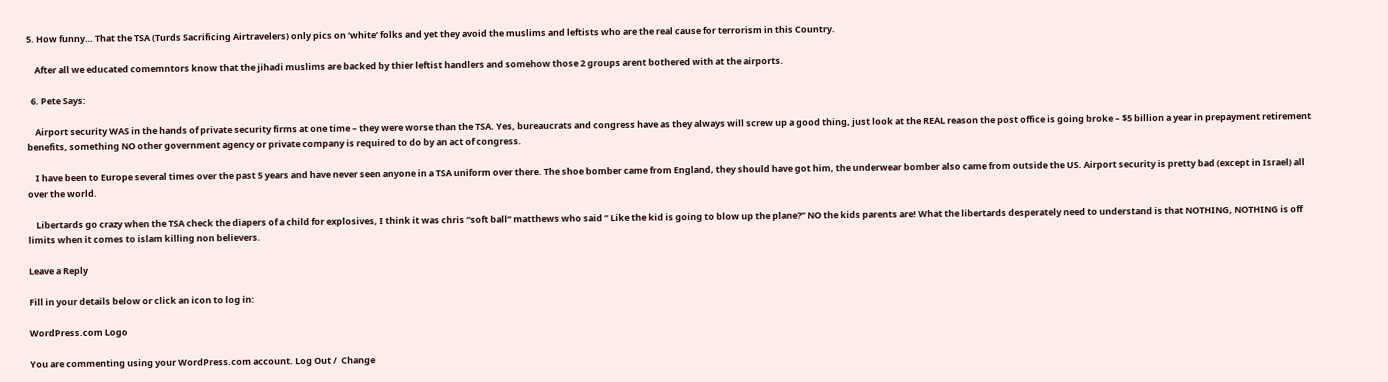5. How funny… That the TSA (Turds Sacrificing Airtravelers) only pics on ‘white’ folks and yet they avoid the muslims and leftists who are the real cause for terrorism in this Country.

    After all we educated comemntors know that the jihadi muslims are backed by thier leftist handlers and somehow those 2 groups arent bothered with at the airports.

  6. Pete Says:

    Airport security WAS in the hands of private security firms at one time – they were worse than the TSA. Yes, bureaucrats and congress have as they always will screw up a good thing, just look at the REAL reason the post office is going broke – $5 billion a year in prepayment retirement benefits, something NO other government agency or private company is required to do by an act of congress.

    I have been to Europe several times over the past 5 years and have never seen anyone in a TSA uniform over there. The shoe bomber came from England, they should have got him, the underwear bomber also came from outside the US. Airport security is pretty bad (except in Israel) all over the world.

    Libertards go crazy when the TSA check the diapers of a child for explosives, I think it was chris “soft ball” matthews who said ” Like the kid is going to blow up the plane?” NO the kids parents are! What the libertards desperately need to understand is that NOTHING, NOTHING is off limits when it comes to islam killing non believers.

Leave a Reply

Fill in your details below or click an icon to log in:

WordPress.com Logo

You are commenting using your WordPress.com account. Log Out /  Change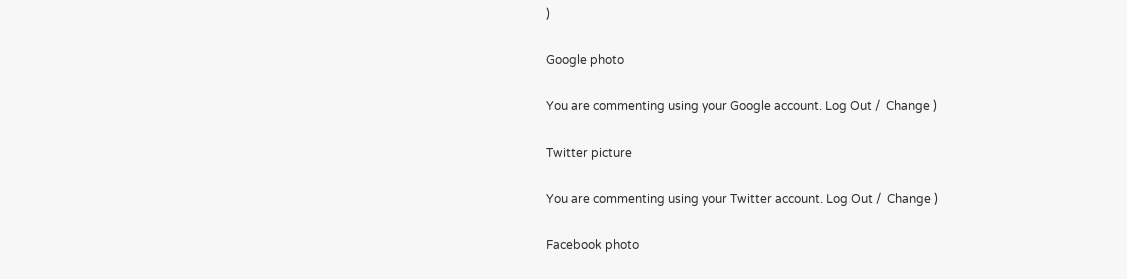)

Google photo

You are commenting using your Google account. Log Out /  Change )

Twitter picture

You are commenting using your Twitter account. Log Out /  Change )

Facebook photo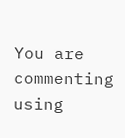You are commenting using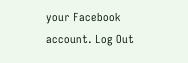your Facebook account. Log Out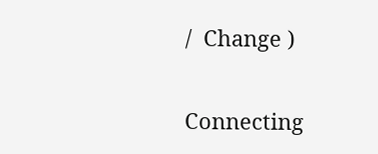/  Change )

Connecting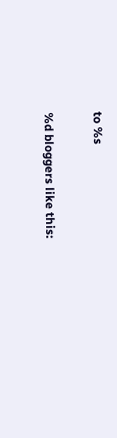to %s

%d bloggers like this: